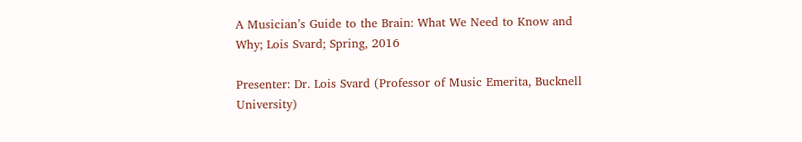A Musician’s Guide to the Brain: What We Need to Know and Why; Lois Svard; Spring, 2016

Presenter: Dr. Lois Svard (Professor of Music Emerita, Bucknell University)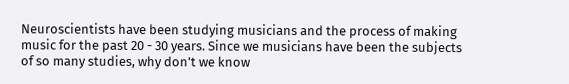Neuroscientists have been studying musicians and the process of making music for the past 20 - 30 years. Since we musicians have been the subjects of so many studies, why don’t we know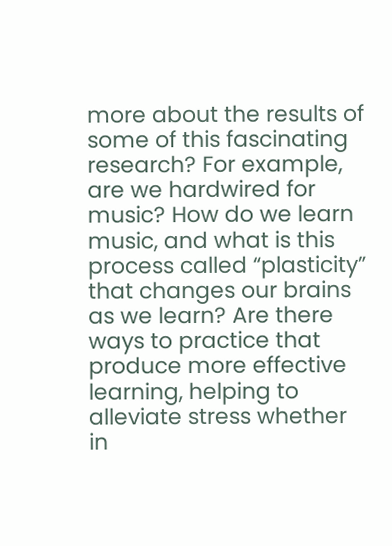more about the results of some of this fascinating research? For example, are we hardwired for music? How do we learn music, and what is this process called “plasticity” that changes our brains as we learn? Are there ways to practice that produce more effective learning, helping to alleviate stress whether in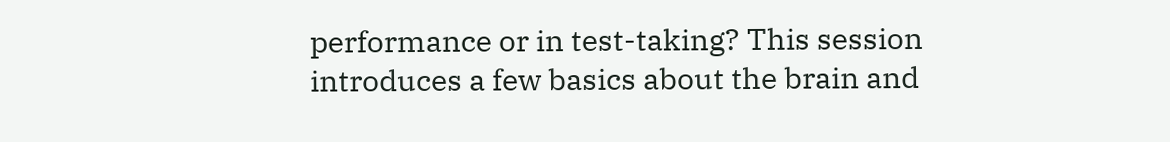performance or in test-taking? This session introduces a few basics about the brain and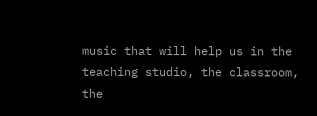music that will help us in the teaching studio, the classroom, the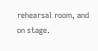rehearsal room, and on stage.